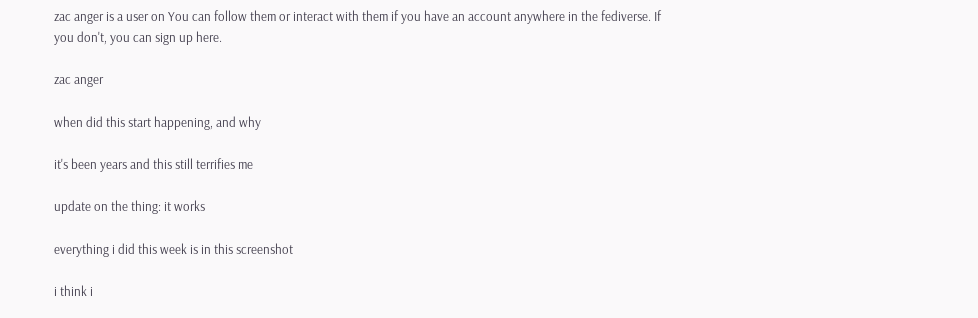zac anger is a user on You can follow them or interact with them if you have an account anywhere in the fediverse. If you don't, you can sign up here.

zac anger

when did this start happening, and why

it's been years and this still terrifies me

update on the thing: it works

everything i did this week is in this screenshot

i think i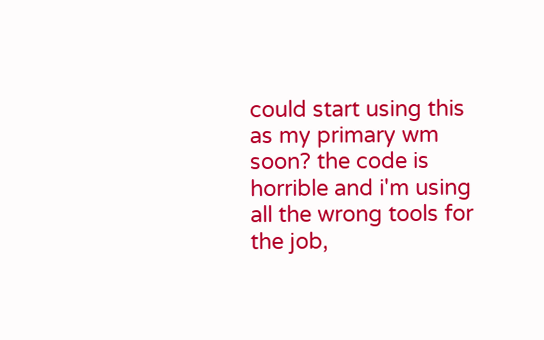could start using this as my primary wm soon? the code is horrible and i'm using all the wrong tools for the job,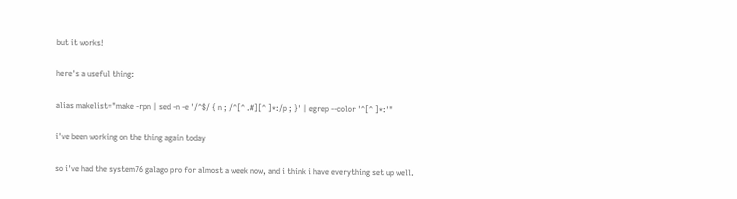but it works!

here's a useful thing:

alias makelist="make -rpn | sed -n -e '/^$/ { n ; /^[^ .#][^ ]*:/p ; }' | egrep --color '^[^ ]*:'"

i've been working on the thing again today

so i've had the system76 galago pro for almost a week now, and i think i have everything set up well.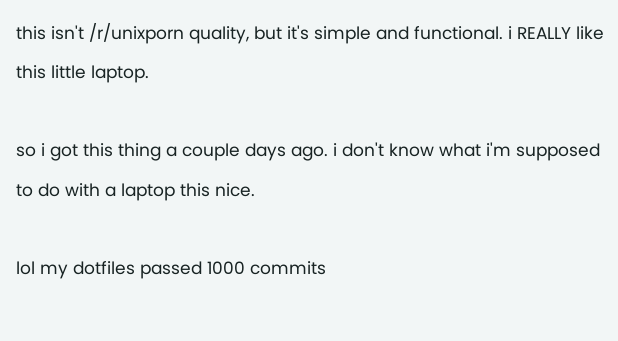this isn't /r/unixporn quality, but it's simple and functional. i REALLY like this little laptop.

so i got this thing a couple days ago. i don't know what i'm supposed to do with a laptop this nice.

lol my dotfiles passed 1000 commits